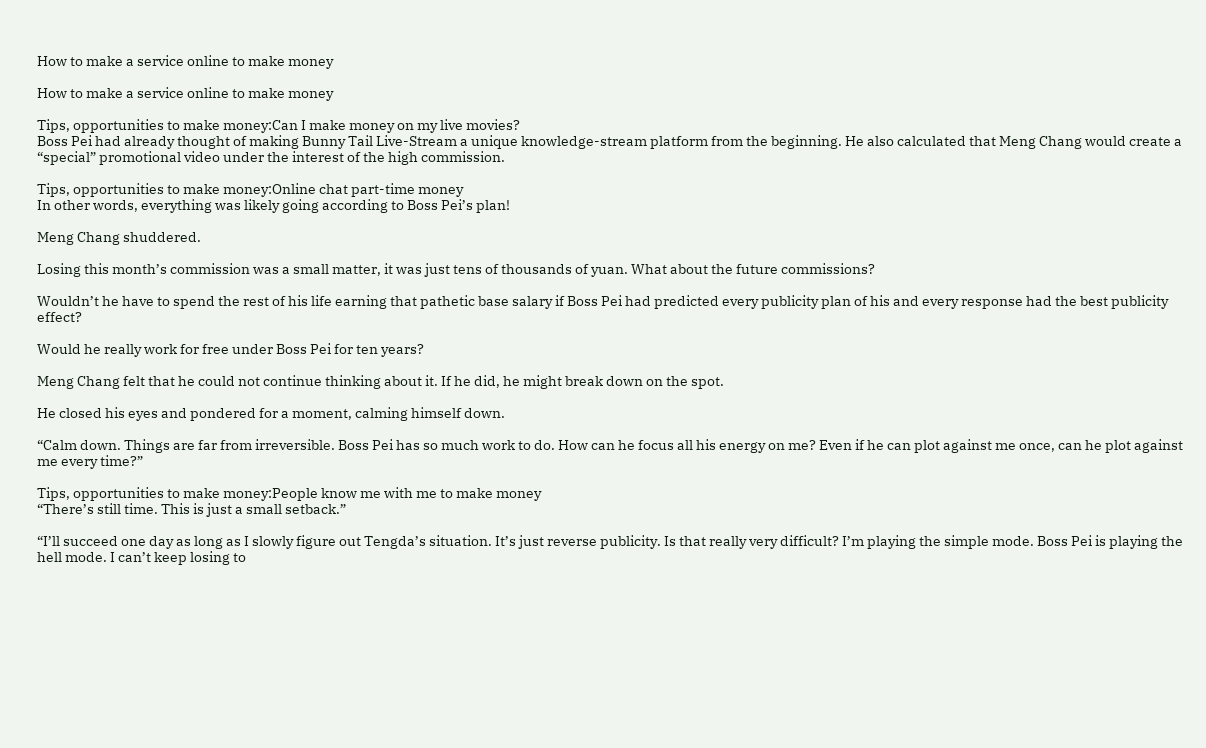How to make a service online to make money

How to make a service online to make money

Tips, opportunities to make money:Can I make money on my live movies?
Boss Pei had already thought of making Bunny Tail Live-Stream a unique knowledge-stream platform from the beginning. He also calculated that Meng Chang would create a “special” promotional video under the interest of the high commission.

Tips, opportunities to make money:Online chat part-time money
In other words, everything was likely going according to Boss Pei’s plan!

Meng Chang shuddered.

Losing this month’s commission was a small matter, it was just tens of thousands of yuan. What about the future commissions?

Wouldn’t he have to spend the rest of his life earning that pathetic base salary if Boss Pei had predicted every publicity plan of his and every response had the best publicity effect?

Would he really work for free under Boss Pei for ten years?

Meng Chang felt that he could not continue thinking about it. If he did, he might break down on the spot.

He closed his eyes and pondered for a moment, calming himself down.

“Calm down. Things are far from irreversible. Boss Pei has so much work to do. How can he focus all his energy on me? Even if he can plot against me once, can he plot against me every time?”

Tips, opportunities to make money:People know me with me to make money
“There’s still time. This is just a small setback.”

“I’ll succeed one day as long as I slowly figure out Tengda’s situation. It’s just reverse publicity. Is that really very difficult? I’m playing the simple mode. Boss Pei is playing the hell mode. I can’t keep losing to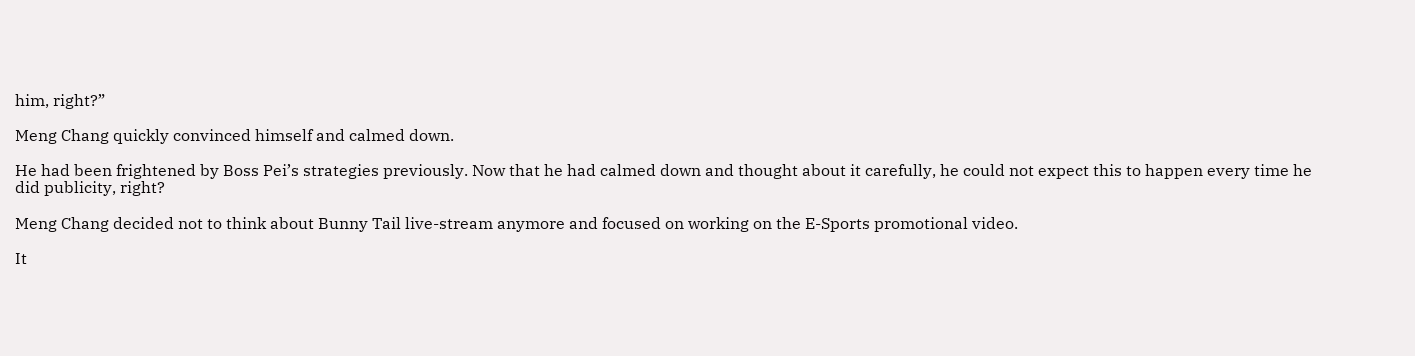him, right?”

Meng Chang quickly convinced himself and calmed down.

He had been frightened by Boss Pei’s strategies previously. Now that he had calmed down and thought about it carefully, he could not expect this to happen every time he did publicity, right?

Meng Chang decided not to think about Bunny Tail live-stream anymore and focused on working on the E-Sports promotional video.

It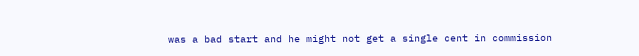was a bad start and he might not get a single cent in commission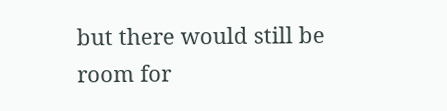but there would still be room for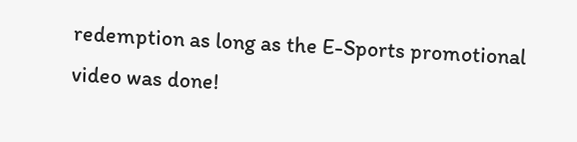redemption as long as the E-Sports promotional video was done!